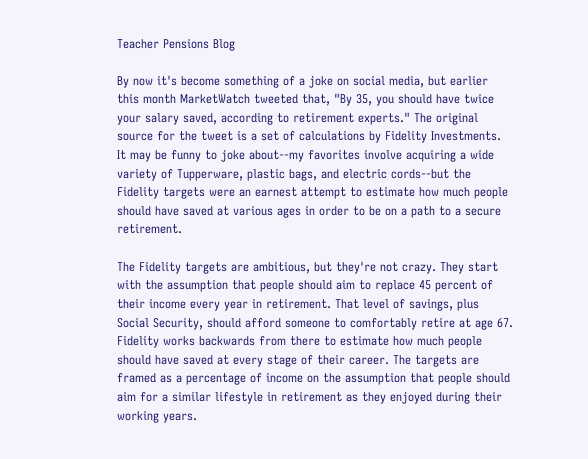Teacher Pensions Blog

By now it's become something of a joke on social media, but earlier this month MarketWatch tweeted that, "By 35, you should have twice your salary saved, according to retirement experts." The original source for the tweet is a set of calculations by Fidelity Investments. It may be funny to joke about--my favorites involve acquiring a wide variety of Tupperware, plastic bags, and electric cords--but the Fidelity targets were an earnest attempt to estimate how much people should have saved at various ages in order to be on a path to a secure retirement.

The Fidelity targets are ambitious, but they're not crazy. They start with the assumption that people should aim to replace 45 percent of their income every year in retirement. That level of savings, plus Social Security, should afford someone to comfortably retire at age 67. Fidelity works backwards from there to estimate how much people should have saved at every stage of their career. The targets are framed as a percentage of income on the assumption that people should aim for a similar lifestyle in retirement as they enjoyed during their working years.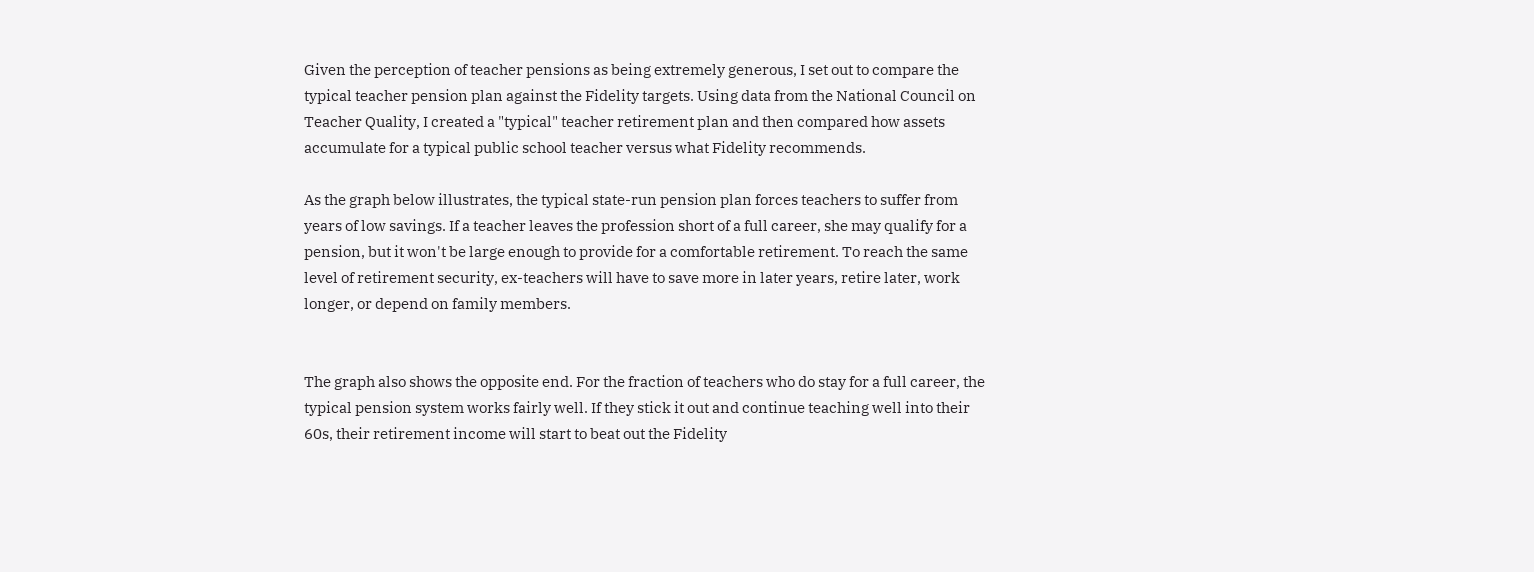Given the perception of teacher pensions as being extremely generous, I set out to compare the typical teacher pension plan against the Fidelity targets. Using data from the National Council on Teacher Quality, I created a "typical" teacher retirement plan and then compared how assets accumulate for a typical public school teacher versus what Fidelity recommends.

As the graph below illustrates, the typical state-run pension plan forces teachers to suffer from years of low savings. If a teacher leaves the profession short of a full career, she may qualify for a pension, but it won't be large enough to provide for a comfortable retirement. To reach the same level of retirement security, ex-teachers will have to save more in later years, retire later, work longer, or depend on family members.


The graph also shows the opposite end. For the fraction of teachers who do stay for a full career, the typical pension system works fairly well. If they stick it out and continue teaching well into their 60s, their retirement income will start to beat out the Fidelity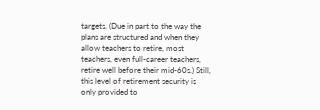targets. (Due in part to the way the plans are structured and when they allow teachers to retire, most teachers, even full-career teachers, retire well before their mid-60s.) Still, this level of retirement security is only provided to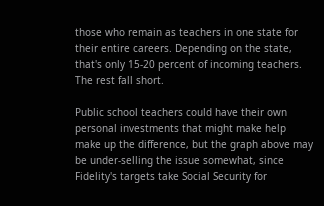those who remain as teachers in one state for their entire careers. Depending on the state, that's only 15-20 percent of incoming teachers. The rest fall short.

Public school teachers could have their own personal investments that might make help make up the difference, but the graph above may be under-selling the issue somewhat, since Fidelity's targets take Social Security for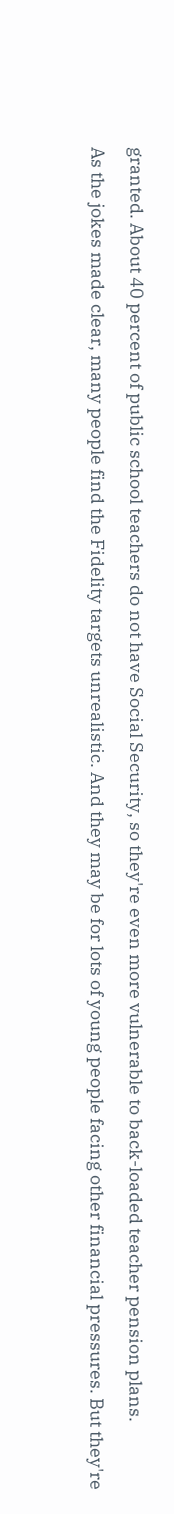granted. About 40 percent of public school teachers do not have Social Security, so they're even more vulnerable to back-loaded teacher pension plans.

As the jokes made clear, many people find the Fidelity targets unrealistic. And they may be for lots of young people facing other financial pressures. But they're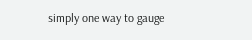simply one way to gauge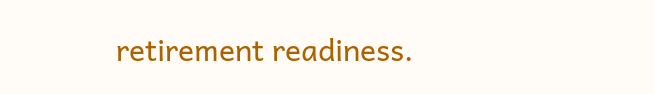retirement readiness.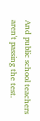And public school teachers aren't passing the test.